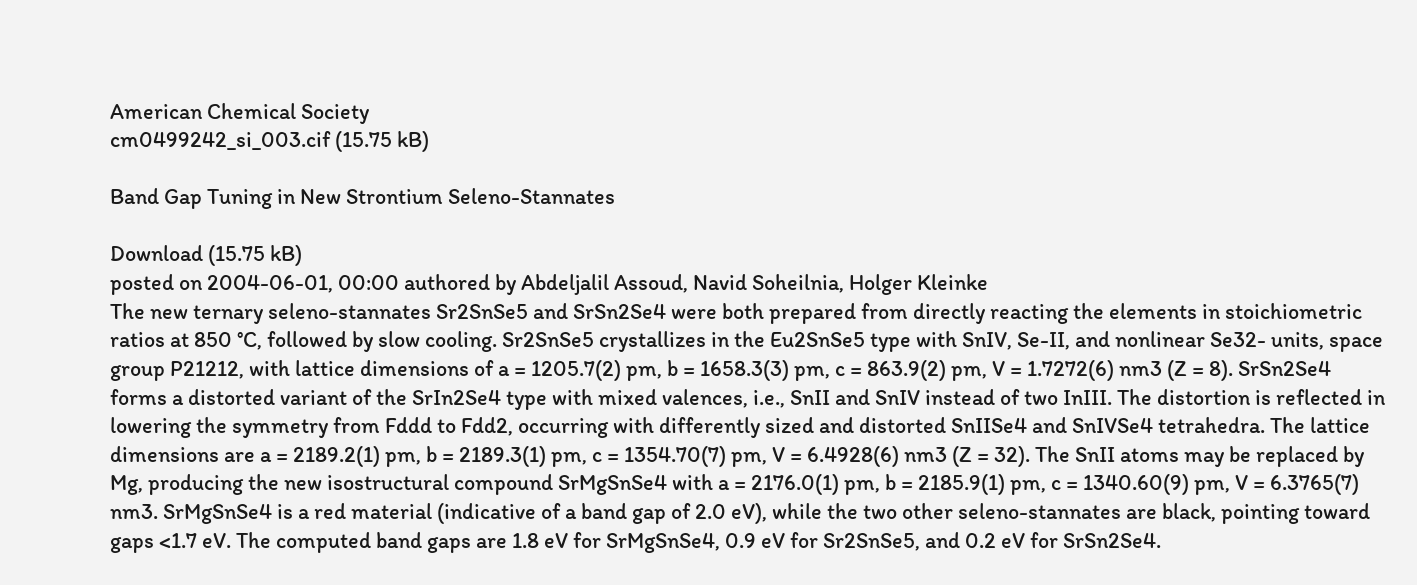American Chemical Society
cm0499242_si_003.cif (15.75 kB)

Band Gap Tuning in New Strontium Seleno-Stannates

Download (15.75 kB)
posted on 2004-06-01, 00:00 authored by Abdeljalil Assoud, Navid Soheilnia, Holger Kleinke
The new ternary seleno-stannates Sr2SnSe5 and SrSn2Se4 were both prepared from directly reacting the elements in stoichiometric ratios at 850 °C, followed by slow cooling. Sr2SnSe5 crystallizes in the Eu2SnSe5 type with SnIV, Se-II, and nonlinear Se32- units, space group P21212, with lattice dimensions of a = 1205.7(2) pm, b = 1658.3(3) pm, c = 863.9(2) pm, V = 1.7272(6) nm3 (Z = 8). SrSn2Se4 forms a distorted variant of the SrIn2Se4 type with mixed valences, i.e., SnII and SnIV instead of two InIII. The distortion is reflected in lowering the symmetry from Fddd to Fdd2, occurring with differently sized and distorted SnIISe4 and SnIVSe4 tetrahedra. The lattice dimensions are a = 2189.2(1) pm, b = 2189.3(1) pm, c = 1354.70(7) pm, V = 6.4928(6) nm3 (Z = 32). The SnII atoms may be replaced by Mg, producing the new isostructural compound SrMgSnSe4 with a = 2176.0(1) pm, b = 2185.9(1) pm, c = 1340.60(9) pm, V = 6.3765(7) nm3. SrMgSnSe4 is a red material (indicative of a band gap of 2.0 eV), while the two other seleno-stannates are black, pointing toward gaps <1.7 eV. The computed band gaps are 1.8 eV for SrMgSnSe4, 0.9 eV for Sr2SnSe5, and 0.2 eV for SrSn2Se4.